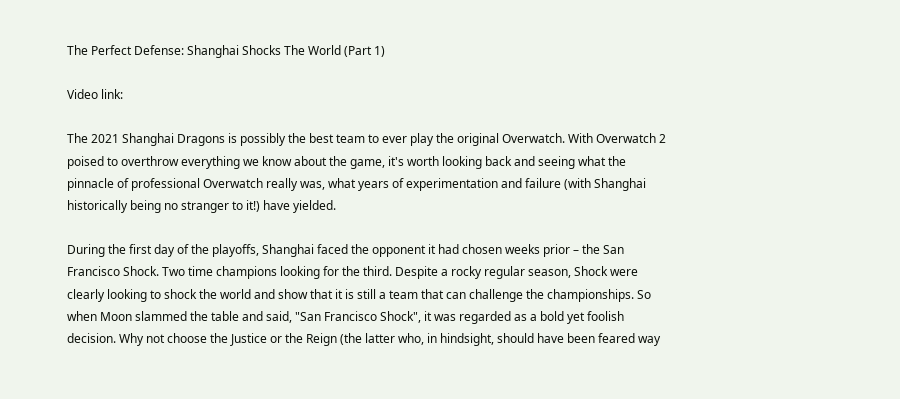The Perfect Defense: Shanghai Shocks The World (Part 1)

Video link:

The 2021 Shanghai Dragons is possibly the best team to ever play the original Overwatch. With Overwatch 2 poised to overthrow everything we know about the game, it's worth looking back and seeing what the pinnacle of professional Overwatch really was, what years of experimentation and failure (with Shanghai historically being no stranger to it!) have yielded.

During the first day of the playoffs, Shanghai faced the opponent it had chosen weeks prior – the San Francisco Shock. Two time champions looking for the third. Despite a rocky regular season, Shock were clearly looking to shock the world and show that it is still a team that can challenge the championships. So when Moon slammed the table and said, "San Francisco Shock", it was regarded as a bold yet foolish decision. Why not choose the Justice or the Reign (the latter who, in hindsight, should have been feared way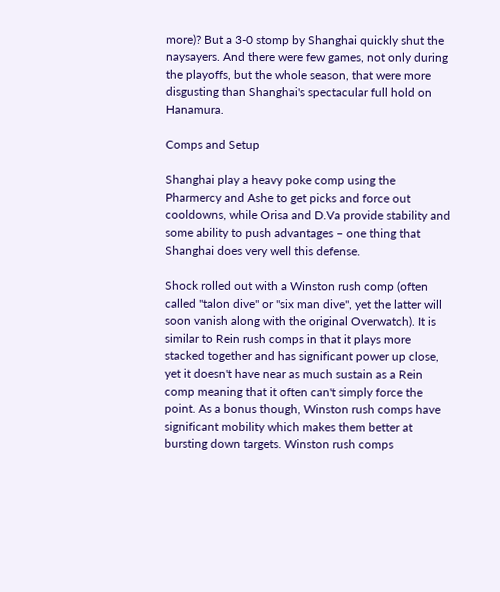more)? But a 3-0 stomp by Shanghai quickly shut the naysayers. And there were few games, not only during the playoffs, but the whole season, that were more disgusting than Shanghai's spectacular full hold on Hanamura.

Comps and Setup

Shanghai play a heavy poke comp using the Pharmercy and Ashe to get picks and force out cooldowns, while Orisa and D.Va provide stability and some ability to push advantages – one thing that Shanghai does very well this defense.

Shock rolled out with a Winston rush comp (often called "talon dive" or "six man dive", yet the latter will soon vanish along with the original Overwatch). It is similar to Rein rush comps in that it plays more stacked together and has significant power up close, yet it doesn't have near as much sustain as a Rein comp meaning that it often can't simply force the point. As a bonus though, Winston rush comps have significant mobility which makes them better at bursting down targets. Winston rush comps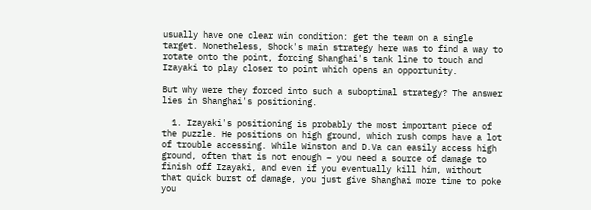usually have one clear win condition: get the team on a single target. Nonetheless, Shock's main strategy here was to find a way to rotate onto the point, forcing Shanghai's tank line to touch and Izayaki to play closer to point which opens an opportunity.

But why were they forced into such a suboptimal strategy? The answer lies in Shanghai's positioning.

  1. Izayaki's positioning is probably the most important piece of the puzzle. He positions on high ground, which rush comps have a lot of trouble accessing. While Winston and D.Va can easily access high ground, often that is not enough – you need a source of damage to finish off Izayaki, and even if you eventually kill him, without that quick burst of damage, you just give Shanghai more time to poke you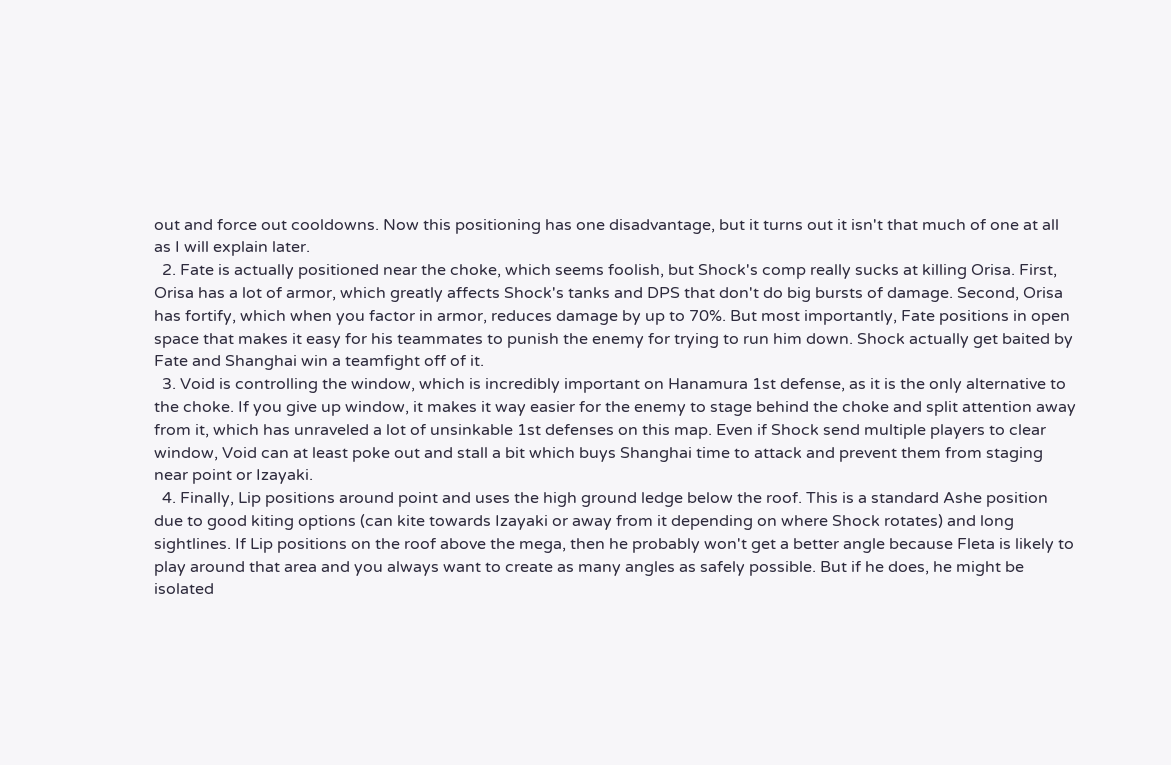out and force out cooldowns. Now this positioning has one disadvantage, but it turns out it isn't that much of one at all as I will explain later.
  2. Fate is actually positioned near the choke, which seems foolish, but Shock's comp really sucks at killing Orisa. First, Orisa has a lot of armor, which greatly affects Shock's tanks and DPS that don't do big bursts of damage. Second, Orisa has fortify, which when you factor in armor, reduces damage by up to 70%. But most importantly, Fate positions in open space that makes it easy for his teammates to punish the enemy for trying to run him down. Shock actually get baited by Fate and Shanghai win a teamfight off of it.
  3. Void is controlling the window, which is incredibly important on Hanamura 1st defense, as it is the only alternative to the choke. If you give up window, it makes it way easier for the enemy to stage behind the choke and split attention away from it, which has unraveled a lot of unsinkable 1st defenses on this map. Even if Shock send multiple players to clear window, Void can at least poke out and stall a bit which buys Shanghai time to attack and prevent them from staging near point or Izayaki.
  4. Finally, Lip positions around point and uses the high ground ledge below the roof. This is a standard Ashe position due to good kiting options (can kite towards Izayaki or away from it depending on where Shock rotates) and long sightlines. If Lip positions on the roof above the mega, then he probably won't get a better angle because Fleta is likely to play around that area and you always want to create as many angles as safely possible. But if he does, he might be isolated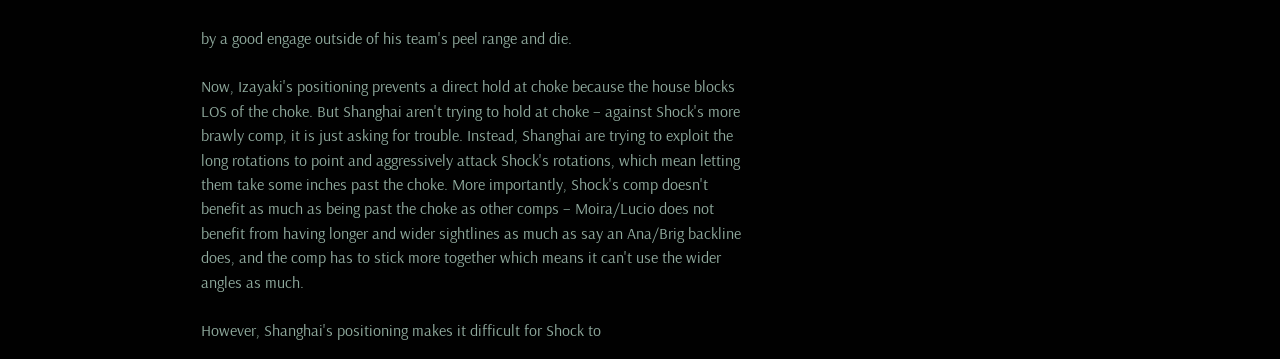by a good engage outside of his team's peel range and die.

Now, Izayaki's positioning prevents a direct hold at choke because the house blocks LOS of the choke. But Shanghai aren't trying to hold at choke – against Shock's more brawly comp, it is just asking for trouble. Instead, Shanghai are trying to exploit the long rotations to point and aggressively attack Shock's rotations, which mean letting them take some inches past the choke. More importantly, Shock's comp doesn't benefit as much as being past the choke as other comps – Moira/Lucio does not benefit from having longer and wider sightlines as much as say an Ana/Brig backline does, and the comp has to stick more together which means it can't use the wider angles as much.

However, Shanghai's positioning makes it difficult for Shock to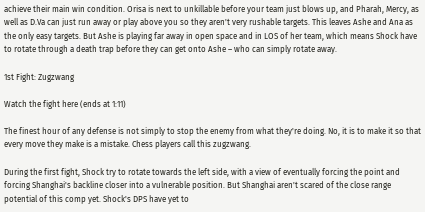achieve their main win condition. Orisa is next to unkillable before your team just blows up, and Pharah, Mercy, as well as D.Va can just run away or play above you so they aren't very rushable targets. This leaves Ashe and Ana as the only easy targets. But Ashe is playing far away in open space and in LOS of her team, which means Shock have to rotate through a death trap before they can get onto Ashe – who can simply rotate away.

1st Fight: Zugzwang

Watch the fight here (ends at 1:11)

The finest hour of any defense is not simply to stop the enemy from what they're doing. No, it is to make it so that every move they make is a mistake. Chess players call this zugzwang.

During the first fight, Shock try to rotate towards the left side, with a view of eventually forcing the point and forcing Shanghai's backline closer into a vulnerable position. But Shanghai aren't scared of the close range potential of this comp yet. Shock's DPS have yet to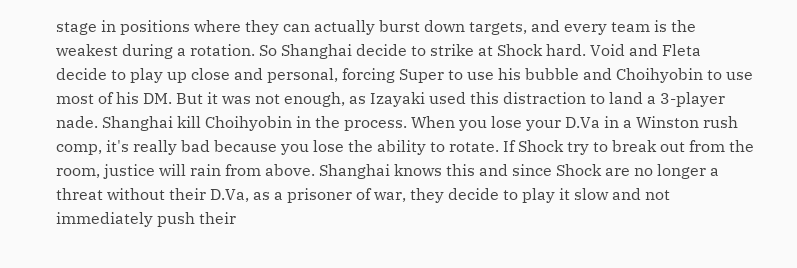stage in positions where they can actually burst down targets, and every team is the weakest during a rotation. So Shanghai decide to strike at Shock hard. Void and Fleta decide to play up close and personal, forcing Super to use his bubble and Choihyobin to use most of his DM. But it was not enough, as Izayaki used this distraction to land a 3-player nade. Shanghai kill Choihyobin in the process. When you lose your D.Va in a Winston rush comp, it's really bad because you lose the ability to rotate. If Shock try to break out from the room, justice will rain from above. Shanghai knows this and since Shock are no longer a threat without their D.Va, as a prisoner of war, they decide to play it slow and not immediately push their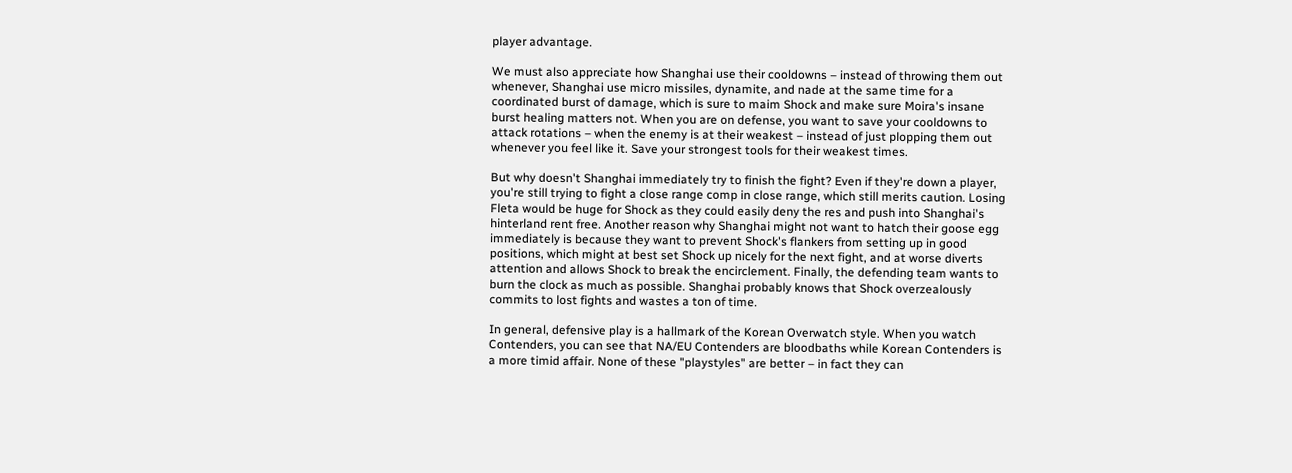player advantage.

We must also appreciate how Shanghai use their cooldowns – instead of throwing them out whenever, Shanghai use micro missiles, dynamite, and nade at the same time for a coordinated burst of damage, which is sure to maim Shock and make sure Moira's insane burst healing matters not. When you are on defense, you want to save your cooldowns to attack rotations – when the enemy is at their weakest – instead of just plopping them out whenever you feel like it. Save your strongest tools for their weakest times.

But why doesn't Shanghai immediately try to finish the fight? Even if they're down a player, you're still trying to fight a close range comp in close range, which still merits caution. Losing Fleta would be huge for Shock as they could easily deny the res and push into Shanghai's hinterland rent free. Another reason why Shanghai might not want to hatch their goose egg immediately is because they want to prevent Shock's flankers from setting up in good positions, which might at best set Shock up nicely for the next fight, and at worse diverts attention and allows Shock to break the encirclement. Finally, the defending team wants to burn the clock as much as possible. Shanghai probably knows that Shock overzealously commits to lost fights and wastes a ton of time.

In general, defensive play is a hallmark of the Korean Overwatch style. When you watch Contenders, you can see that NA/EU Contenders are bloodbaths while Korean Contenders is a more timid affair. None of these "playstyles" are better – in fact they can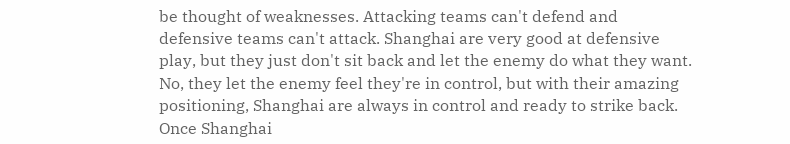be thought of weaknesses. Attacking teams can't defend and defensive teams can't attack. Shanghai are very good at defensive play, but they just don't sit back and let the enemy do what they want. No, they let the enemy feel they're in control, but with their amazing positioning, Shanghai are always in control and ready to strike back. Once Shanghai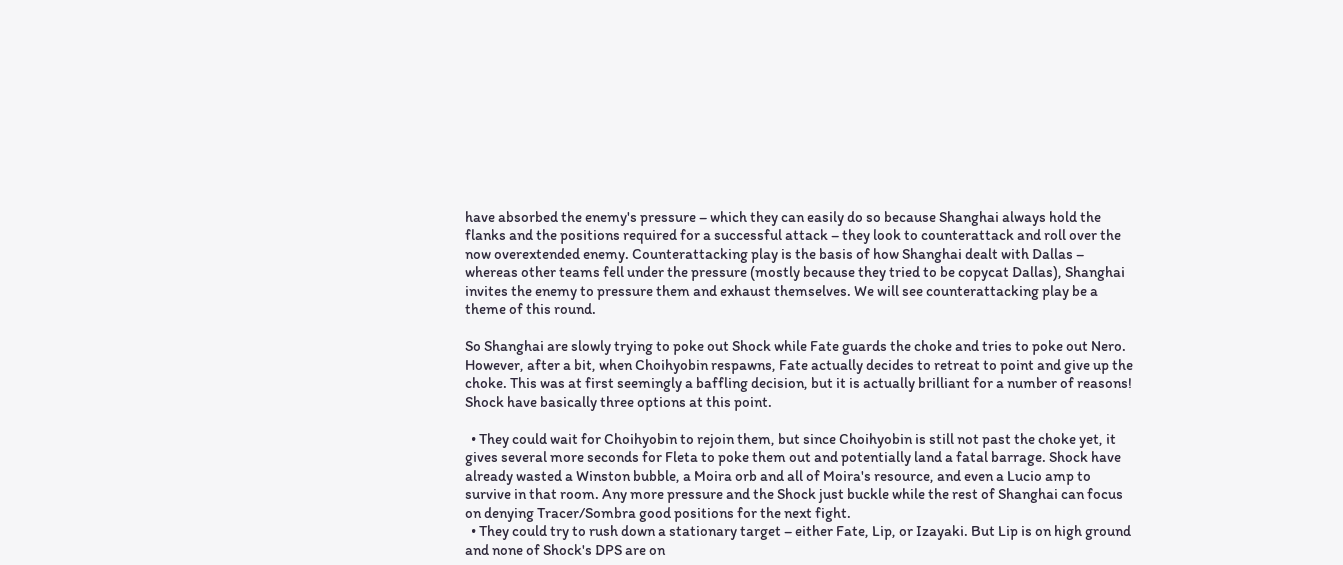have absorbed the enemy's pressure – which they can easily do so because Shanghai always hold the flanks and the positions required for a successful attack – they look to counterattack and roll over the now overextended enemy. Counterattacking play is the basis of how Shanghai dealt with Dallas – whereas other teams fell under the pressure (mostly because they tried to be copycat Dallas), Shanghai invites the enemy to pressure them and exhaust themselves. We will see counterattacking play be a theme of this round.

So Shanghai are slowly trying to poke out Shock while Fate guards the choke and tries to poke out Nero. However, after a bit, when Choihyobin respawns, Fate actually decides to retreat to point and give up the choke. This was at first seemingly a baffling decision, but it is actually brilliant for a number of reasons! Shock have basically three options at this point.

  • They could wait for Choihyobin to rejoin them, but since Choihyobin is still not past the choke yet, it gives several more seconds for Fleta to poke them out and potentially land a fatal barrage. Shock have already wasted a Winston bubble, a Moira orb and all of Moira's resource, and even a Lucio amp to survive in that room. Any more pressure and the Shock just buckle while the rest of Shanghai can focus on denying Tracer/Sombra good positions for the next fight.
  • They could try to rush down a stationary target – either Fate, Lip, or Izayaki. But Lip is on high ground and none of Shock's DPS are on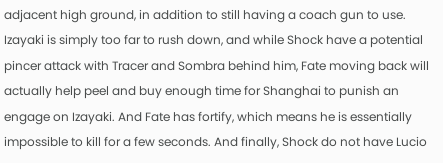adjacent high ground, in addition to still having a coach gun to use. Izayaki is simply too far to rush down, and while Shock have a potential pincer attack with Tracer and Sombra behind him, Fate moving back will actually help peel and buy enough time for Shanghai to punish an engage on Izayaki. And Fate has fortify, which means he is essentially impossible to kill for a few seconds. And finally, Shock do not have Lucio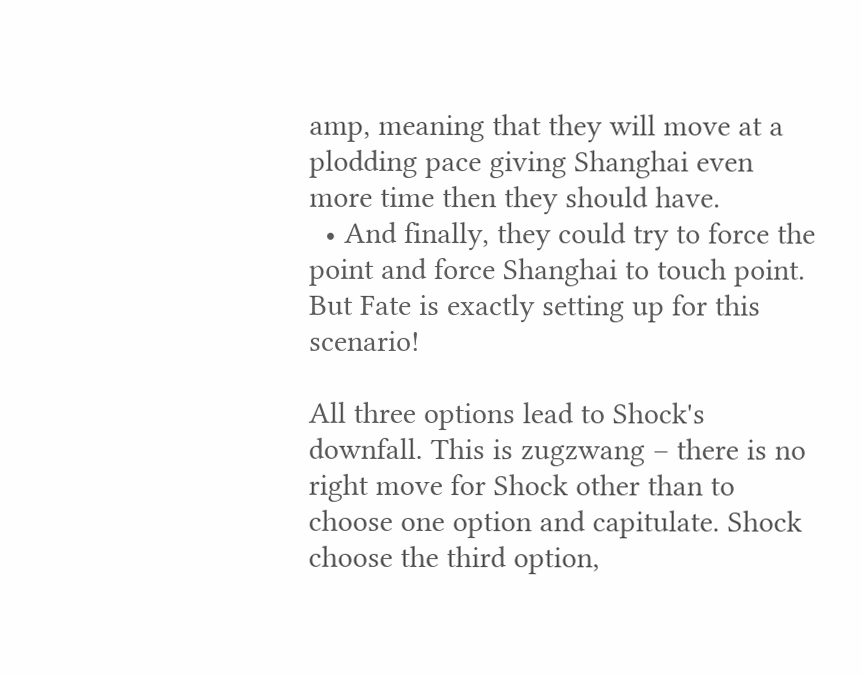amp, meaning that they will move at a plodding pace giving Shanghai even more time then they should have.
  • And finally, they could try to force the point and force Shanghai to touch point. But Fate is exactly setting up for this scenario!

All three options lead to Shock's downfall. This is zugzwang – there is no right move for Shock other than to choose one option and capitulate. Shock choose the third option,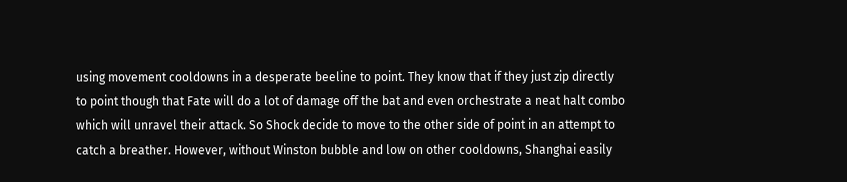using movement cooldowns in a desperate beeline to point. They know that if they just zip directly to point though that Fate will do a lot of damage off the bat and even orchestrate a neat halt combo which will unravel their attack. So Shock decide to move to the other side of point in an attempt to catch a breather. However, without Winston bubble and low on other cooldowns, Shanghai easily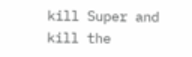kill Super and kill the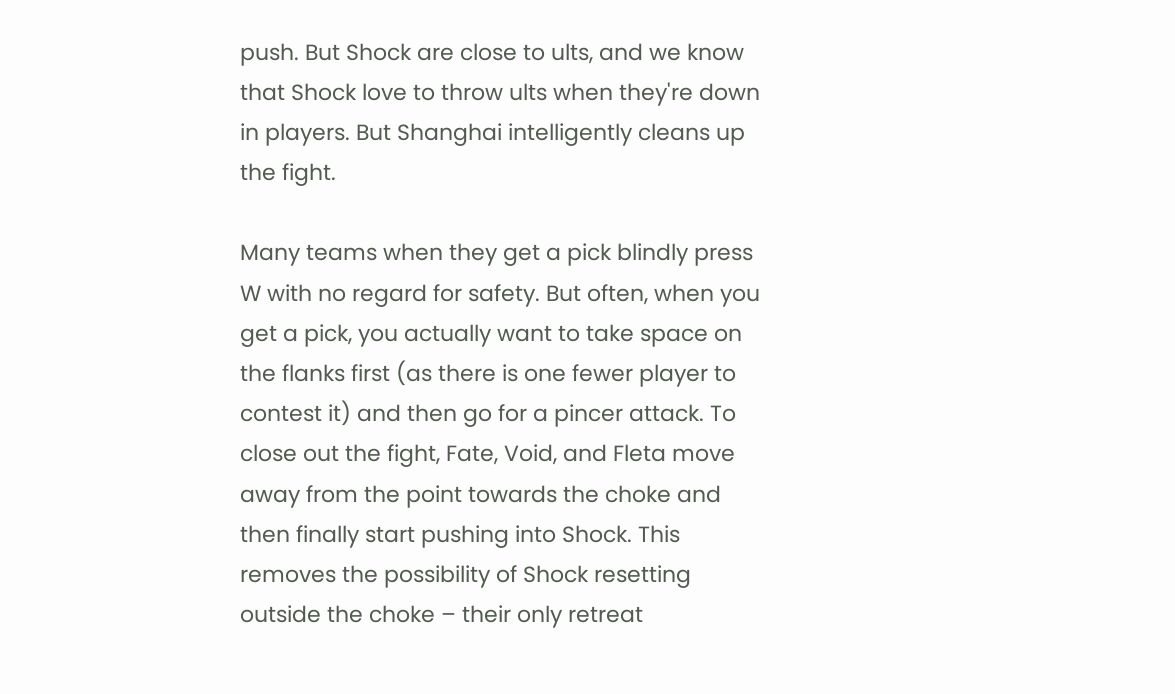push. But Shock are close to ults, and we know that Shock love to throw ults when they're down in players. But Shanghai intelligently cleans up the fight.

Many teams when they get a pick blindly press W with no regard for safety. But often, when you get a pick, you actually want to take space on the flanks first (as there is one fewer player to contest it) and then go for a pincer attack. To close out the fight, Fate, Void, and Fleta move away from the point towards the choke and then finally start pushing into Shock. This removes the possibility of Shock resetting outside the choke – their only retreat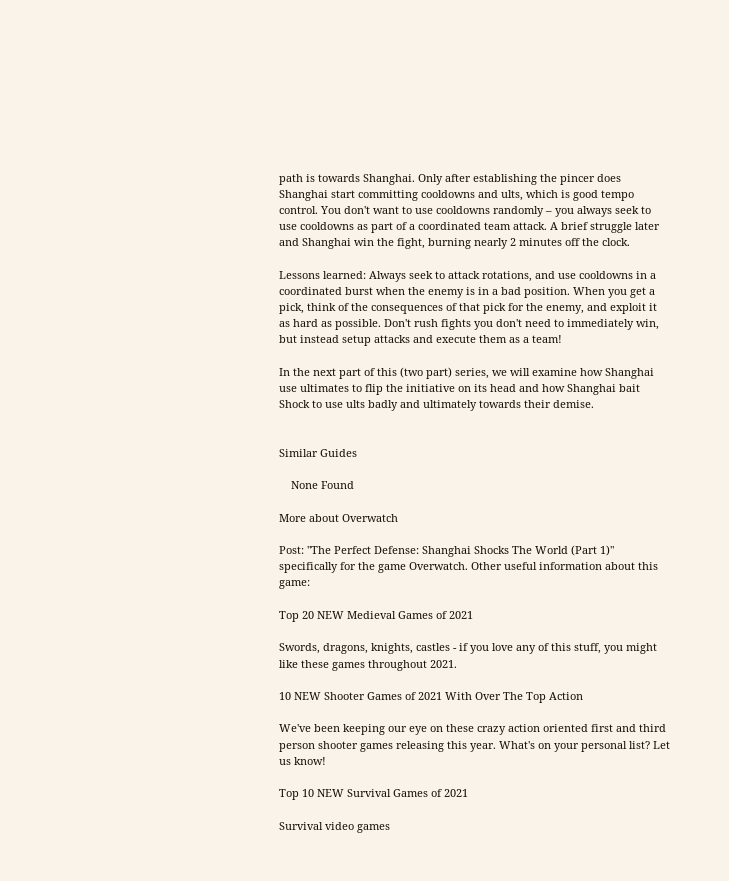path is towards Shanghai. Only after establishing the pincer does Shanghai start committing cooldowns and ults, which is good tempo control. You don't want to use cooldowns randomly – you always seek to use cooldowns as part of a coordinated team attack. A brief struggle later and Shanghai win the fight, burning nearly 2 minutes off the clock.

Lessons learned: Always seek to attack rotations, and use cooldowns in a coordinated burst when the enemy is in a bad position. When you get a pick, think of the consequences of that pick for the enemy, and exploit it as hard as possible. Don't rush fights you don't need to immediately win, but instead setup attacks and execute them as a team!

In the next part of this (two part) series, we will examine how Shanghai use ultimates to flip the initiative on its head and how Shanghai bait Shock to use ults badly and ultimately towards their demise.


Similar Guides

    None Found

More about Overwatch

Post: "The Perfect Defense: Shanghai Shocks The World (Part 1)" specifically for the game Overwatch. Other useful information about this game:

Top 20 NEW Medieval Games of 2021

Swords, dragons, knights, castles - if you love any of this stuff, you might like these games throughout 2021.

10 NEW Shooter Games of 2021 With Over The Top Action

We've been keeping our eye on these crazy action oriented first and third person shooter games releasing this year. What's on your personal list? Let us know!

Top 10 NEW Survival Games of 2021

Survival video games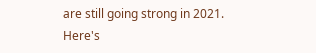are still going strong in 2021. Here's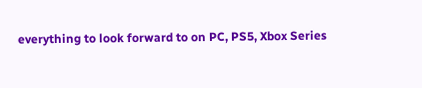everything to look forward to on PC, PS5, Xbox Series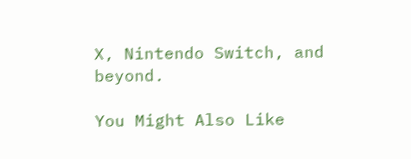X, Nintendo Switch, and beyond.

You Might Also Like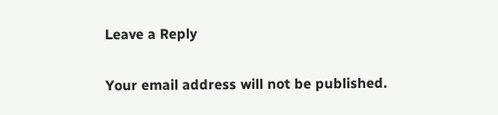Leave a Reply

Your email address will not be published.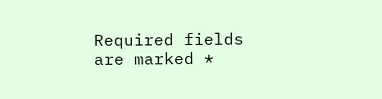Required fields are marked *